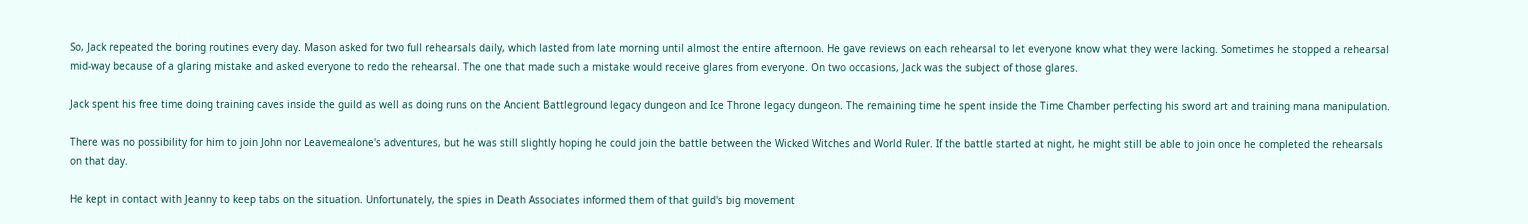So, Jack repeated the boring routines every day. Mason asked for two full rehearsals daily, which lasted from late morning until almost the entire afternoon. He gave reviews on each rehearsal to let everyone know what they were lacking. Sometimes he stopped a rehearsal mid-way because of a glaring mistake and asked everyone to redo the rehearsal. The one that made such a mistake would receive glares from everyone. On two occasions, Jack was the subject of those glares.

Jack spent his free time doing training caves inside the guild as well as doing runs on the Ancient Battleground legacy dungeon and Ice Throne legacy dungeon. The remaining time he spent inside the Time Chamber perfecting his sword art and training mana manipulation.

There was no possibility for him to join John nor Leavemealone's adventures, but he was still slightly hoping he could join the battle between the Wicked Witches and World Ruler. If the battle started at night, he might still be able to join once he completed the rehearsals on that day.

He kept in contact with Jeanny to keep tabs on the situation. Unfortunately, the spies in Death Associates informed them of that guild's big movement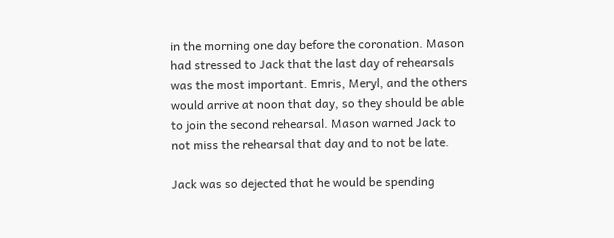in the morning one day before the coronation. Mason had stressed to Jack that the last day of rehearsals was the most important. Emris, Meryl, and the others would arrive at noon that day, so they should be able to join the second rehearsal. Mason warned Jack to not miss the rehearsal that day and to not be late.

Jack was so dejected that he would be spending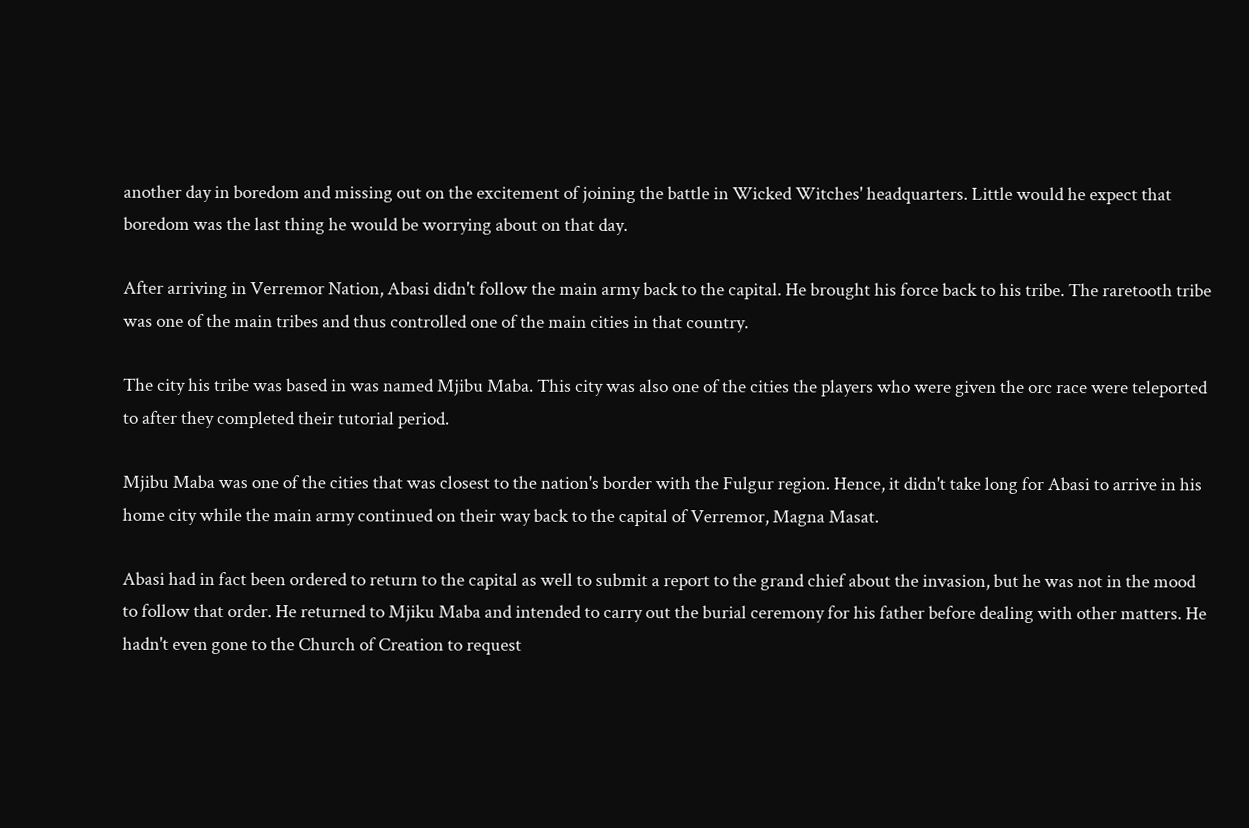another day in boredom and missing out on the excitement of joining the battle in Wicked Witches' headquarters. Little would he expect that boredom was the last thing he would be worrying about on that day.

After arriving in Verremor Nation, Abasi didn't follow the main army back to the capital. He brought his force back to his tribe. The raretooth tribe was one of the main tribes and thus controlled one of the main cities in that country.

The city his tribe was based in was named Mjibu Maba. This city was also one of the cities the players who were given the orc race were teleported to after they completed their tutorial period.

Mjibu Maba was one of the cities that was closest to the nation's border with the Fulgur region. Hence, it didn't take long for Abasi to arrive in his home city while the main army continued on their way back to the capital of Verremor, Magna Masat.

Abasi had in fact been ordered to return to the capital as well to submit a report to the grand chief about the invasion, but he was not in the mood to follow that order. He returned to Mjiku Maba and intended to carry out the burial ceremony for his father before dealing with other matters. He hadn't even gone to the Church of Creation to request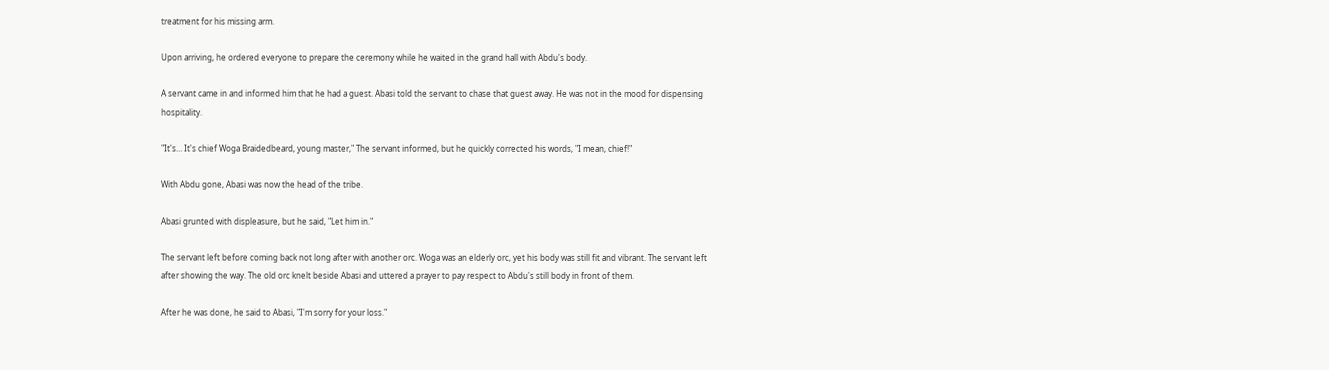treatment for his missing arm.

Upon arriving, he ordered everyone to prepare the ceremony while he waited in the grand hall with Abdu's body.

A servant came in and informed him that he had a guest. Abasi told the servant to chase that guest away. He was not in the mood for dispensing hospitality.

"It's… It's chief Woga Braidedbeard, young master," The servant informed, but he quickly corrected his words, "I mean, chief!"

With Abdu gone, Abasi was now the head of the tribe.

Abasi grunted with displeasure, but he said, "Let him in."

The servant left before coming back not long after with another orc. Woga was an elderly orc, yet his body was still fit and vibrant. The servant left after showing the way. The old orc knelt beside Abasi and uttered a prayer to pay respect to Abdu's still body in front of them.

After he was done, he said to Abasi, "I'm sorry for your loss."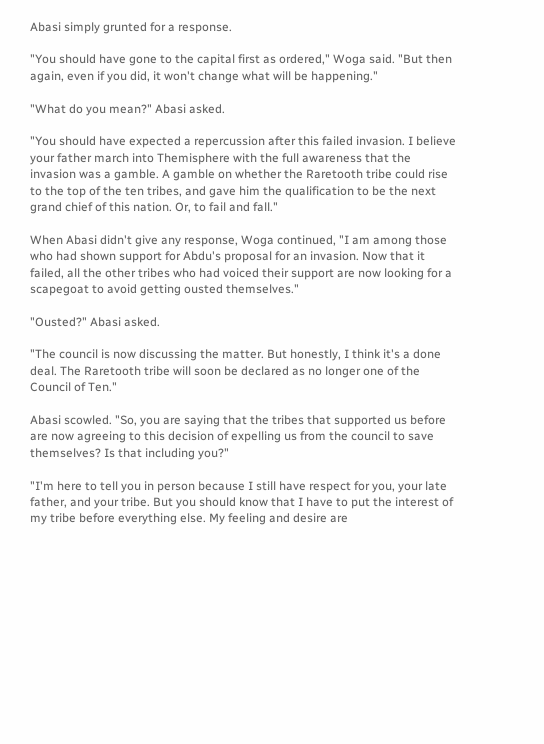Abasi simply grunted for a response.

"You should have gone to the capital first as ordered," Woga said. "But then again, even if you did, it won't change what will be happening."

"What do you mean?" Abasi asked.

"You should have expected a repercussion after this failed invasion. I believe your father march into Themisphere with the full awareness that the invasion was a gamble. A gamble on whether the Raretooth tribe could rise to the top of the ten tribes, and gave him the qualification to be the next grand chief of this nation. Or, to fail and fall."

When Abasi didn't give any response, Woga continued, "I am among those who had shown support for Abdu's proposal for an invasion. Now that it failed, all the other tribes who had voiced their support are now looking for a scapegoat to avoid getting ousted themselves."

"Ousted?" Abasi asked.

"The council is now discussing the matter. But honestly, I think it's a done deal. The Raretooth tribe will soon be declared as no longer one of the Council of Ten."

Abasi scowled. "So, you are saying that the tribes that supported us before are now agreeing to this decision of expelling us from the council to save themselves? Is that including you?"

"I'm here to tell you in person because I still have respect for you, your late father, and your tribe. But you should know that I have to put the interest of my tribe before everything else. My feeling and desire are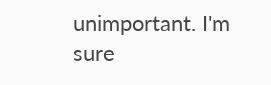unimportant. I'm sure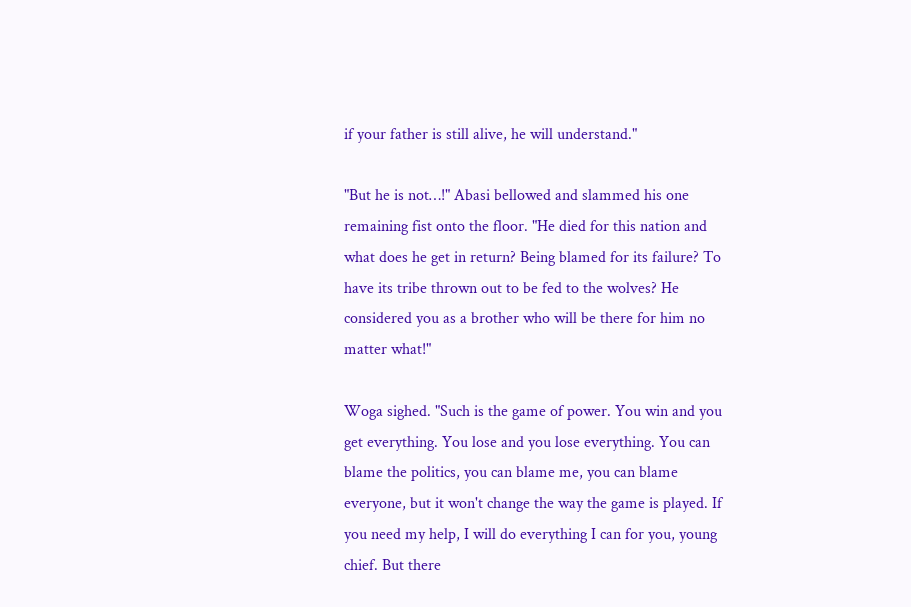if your father is still alive, he will understand."

"But he is not…!" Abasi bellowed and slammed his one remaining fist onto the floor. "He died for this nation and what does he get in return? Being blamed for its failure? To have its tribe thrown out to be fed to the wolves? He considered you as a brother who will be there for him no matter what!"

Woga sighed. "Such is the game of power. You win and you get everything. You lose and you lose everything. You can blame the politics, you can blame me, you can blame everyone, but it won't change the way the game is played. If you need my help, I will do everything I can for you, young chief. But there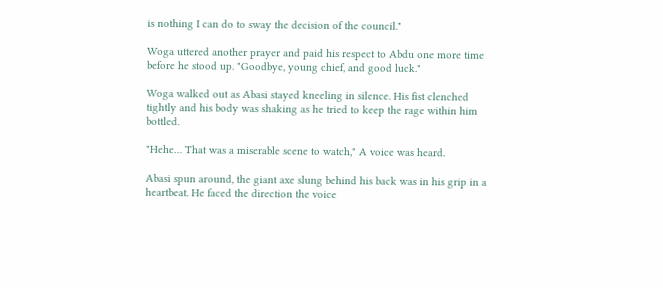is nothing I can do to sway the decision of the council."

Woga uttered another prayer and paid his respect to Abdu one more time before he stood up. "Goodbye, young chief, and good luck."

Woga walked out as Abasi stayed kneeling in silence. His fist clenched tightly and his body was shaking as he tried to keep the rage within him bottled.

"Hehe… That was a miserable scene to watch," A voice was heard.

Abasi spun around, the giant axe slung behind his back was in his grip in a heartbeat. He faced the direction the voice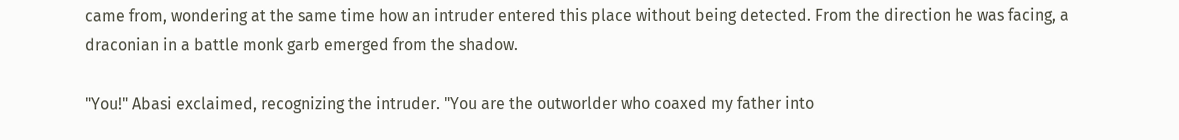came from, wondering at the same time how an intruder entered this place without being detected. From the direction he was facing, a draconian in a battle monk garb emerged from the shadow.

"You!" Abasi exclaimed, recognizing the intruder. "You are the outworlder who coaxed my father into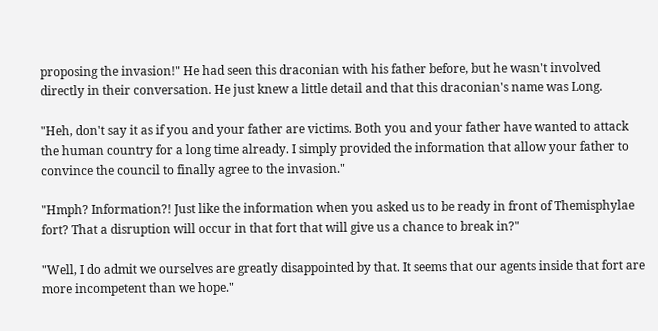proposing the invasion!" He had seen this draconian with his father before, but he wasn't involved directly in their conversation. He just knew a little detail and that this draconian's name was Long.

"Heh, don't say it as if you and your father are victims. Both you and your father have wanted to attack the human country for a long time already. I simply provided the information that allow your father to convince the council to finally agree to the invasion."

"Hmph? Information?! Just like the information when you asked us to be ready in front of Themisphylae fort? That a disruption will occur in that fort that will give us a chance to break in?"

"Well, I do admit we ourselves are greatly disappointed by that. It seems that our agents inside that fort are more incompetent than we hope."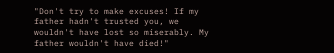"Don't try to make excuses! If my father hadn't trusted you, we wouldn't have lost so miserably. My father wouldn't have died!"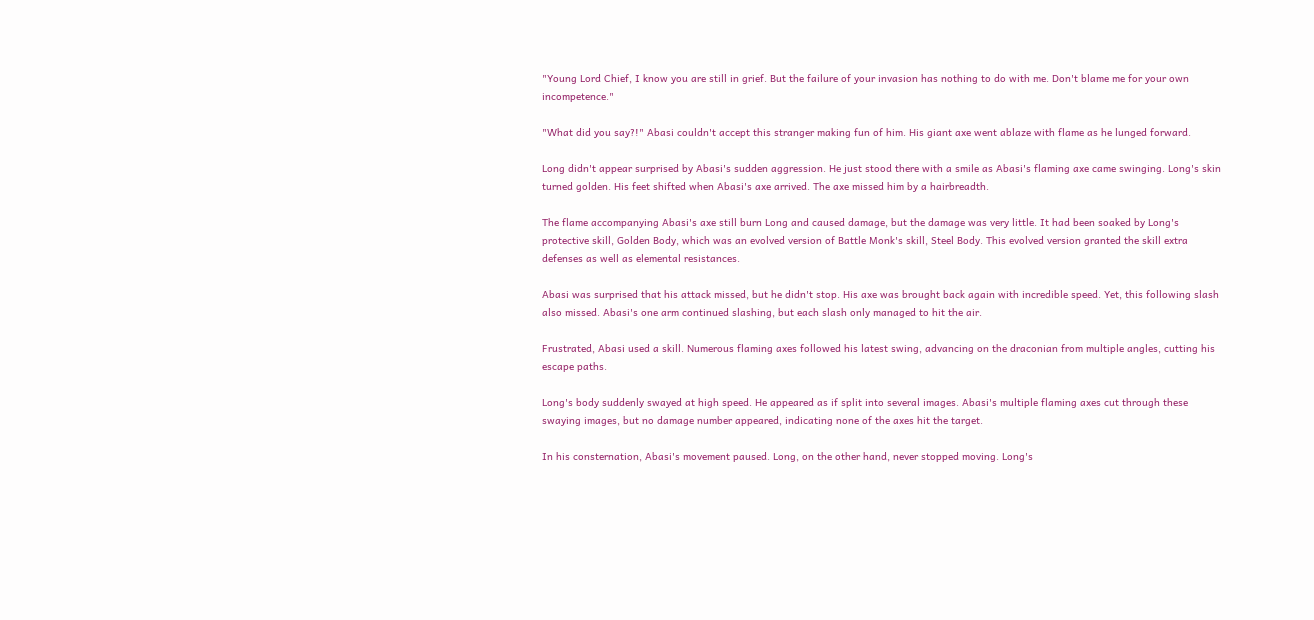"Young Lord Chief, I know you are still in grief. But the failure of your invasion has nothing to do with me. Don't blame me for your own incompetence."

"What did you say?!" Abasi couldn't accept this stranger making fun of him. His giant axe went ablaze with flame as he lunged forward.

Long didn't appear surprised by Abasi's sudden aggression. He just stood there with a smile as Abasi's flaming axe came swinging. Long's skin turned golden. His feet shifted when Abasi's axe arrived. The axe missed him by a hairbreadth.

The flame accompanying Abasi's axe still burn Long and caused damage, but the damage was very little. It had been soaked by Long's protective skill, Golden Body, which was an evolved version of Battle Monk's skill, Steel Body. This evolved version granted the skill extra defenses as well as elemental resistances.

Abasi was surprised that his attack missed, but he didn't stop. His axe was brought back again with incredible speed. Yet, this following slash also missed. Abasi's one arm continued slashing, but each slash only managed to hit the air.

Frustrated, Abasi used a skill. Numerous flaming axes followed his latest swing, advancing on the draconian from multiple angles, cutting his escape paths.

Long's body suddenly swayed at high speed. He appeared as if split into several images. Abasi's multiple flaming axes cut through these swaying images, but no damage number appeared, indicating none of the axes hit the target.

In his consternation, Abasi's movement paused. Long, on the other hand, never stopped moving. Long's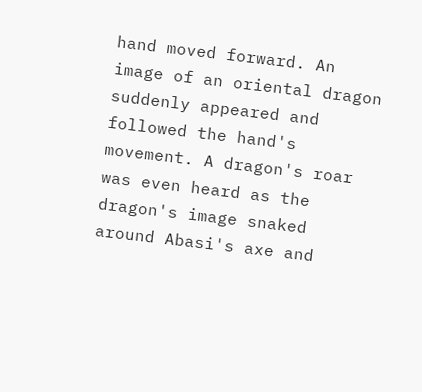hand moved forward. An image of an oriental dragon suddenly appeared and followed the hand's movement. A dragon's roar was even heard as the dragon's image snaked around Abasi's axe and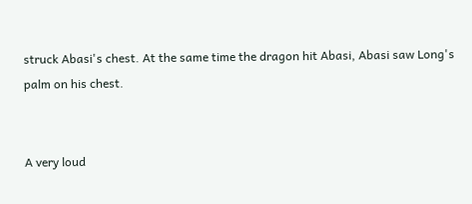struck Abasi's chest. At the same time the dragon hit Abasi, Abasi saw Long's palm on his chest.


A very loud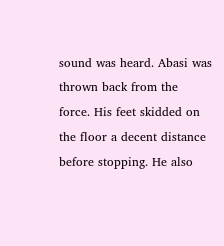sound was heard. Abasi was thrown back from the force. His feet skidded on the floor a decent distance before stopping. He also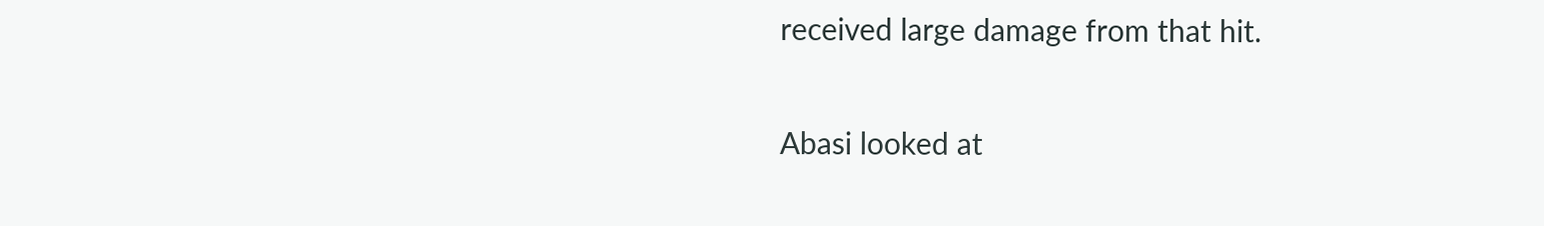received large damage from that hit.

Abasi looked at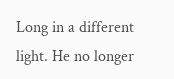Long in a different light. He no longer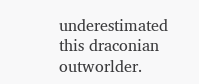underestimated this draconian outworlder.